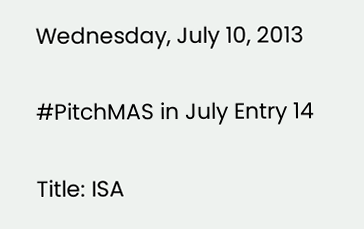Wednesday, July 10, 2013

#PitchMAS in July Entry 14

Title: ISA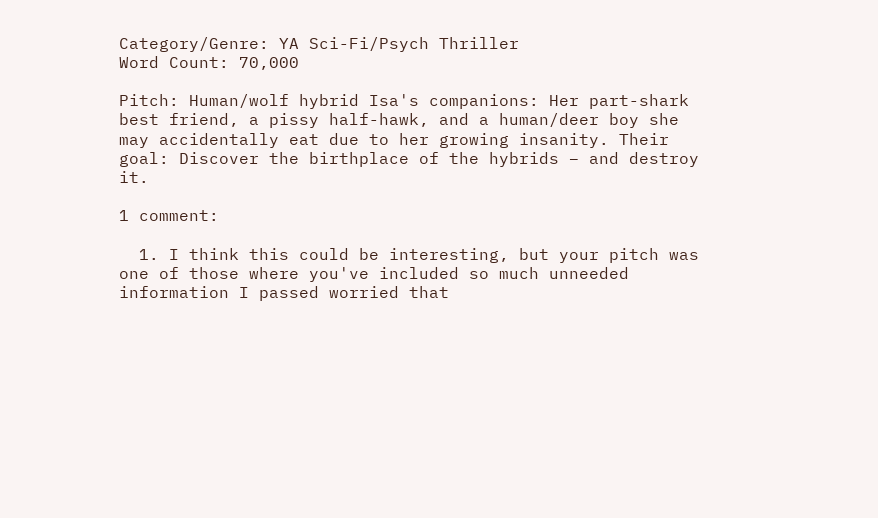Category/Genre: YA Sci-Fi/Psych Thriller
Word Count: 70,000

Pitch: Human/wolf hybrid Isa's companions: Her part-shark best friend, a pissy half-hawk, and a human/deer boy she may accidentally eat due to her growing insanity. Their goal: Discover the birthplace of the hybrids – and destroy it.

1 comment:

  1. I think this could be interesting, but your pitch was one of those where you've included so much unneeded information I passed worried that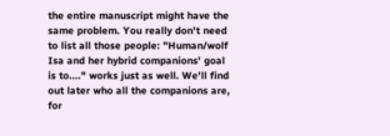the entire manuscript might have the same problem. You really don't need to list all those people: "Human/wolf Isa and her hybrid companions' goal is to...." works just as well. We'll find out later who all the companions are, for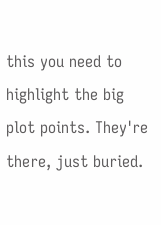this you need to highlight the big plot points. They're there, just buried.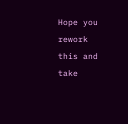Hope you rework this and take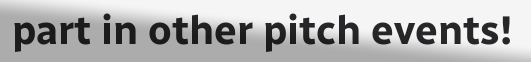part in other pitch events!